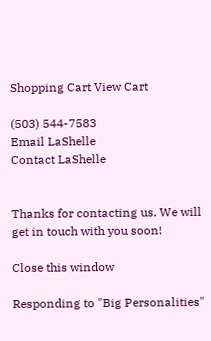Shopping Cart View Cart

(503) 544-7583
Email LaShelle
Contact LaShelle


Thanks for contacting us. We will get in touch with you soon!

Close this window

Responding to "Big Personalities"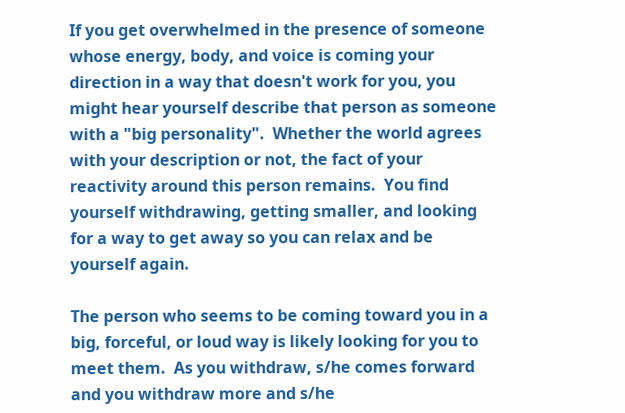If you get overwhelmed in the presence of someone whose energy, body, and voice is coming your direction in a way that doesn't work for you, you might hear yourself describe that person as someone with a "big personality".  Whether the world agrees with your description or not, the fact of your reactivity around this person remains.  You find yourself withdrawing, getting smaller, and looking for a way to get away so you can relax and be yourself again.

The person who seems to be coming toward you in a big, forceful, or loud way is likely looking for you to meet them.  As you withdraw, s/he comes forward and you withdraw more and s/he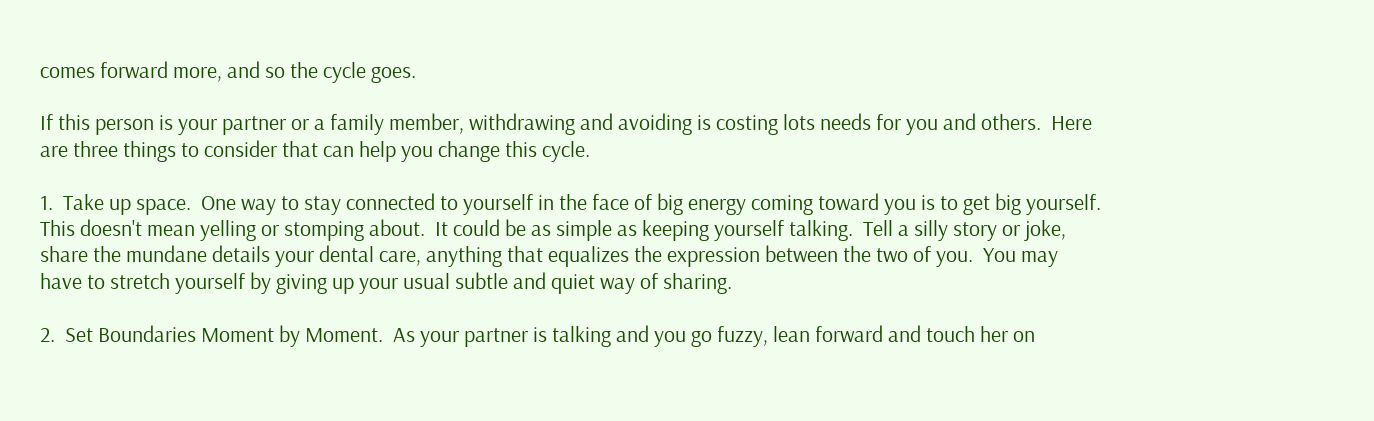comes forward more, and so the cycle goes.

If this person is your partner or a family member, withdrawing and avoiding is costing lots needs for you and others.  Here are three things to consider that can help you change this cycle.

1.  Take up space.  One way to stay connected to yourself in the face of big energy coming toward you is to get big yourself.  This doesn't mean yelling or stomping about.  It could be as simple as keeping yourself talking.  Tell a silly story or joke, share the mundane details your dental care, anything that equalizes the expression between the two of you.  You may have to stretch yourself by giving up your usual subtle and quiet way of sharing.

2.  Set Boundaries Moment by Moment.  As your partner is talking and you go fuzzy, lean forward and touch her on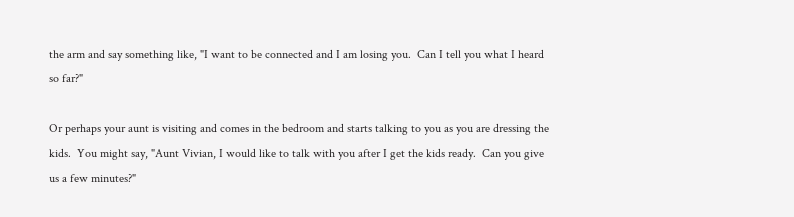the arm and say something like, "I want to be connected and I am losing you.  Can I tell you what I heard so far?"

Or perhaps your aunt is visiting and comes in the bedroom and starts talking to you as you are dressing the kids.  You might say, "Aunt Vivian, I would like to talk with you after I get the kids ready.  Can you give us a few minutes?"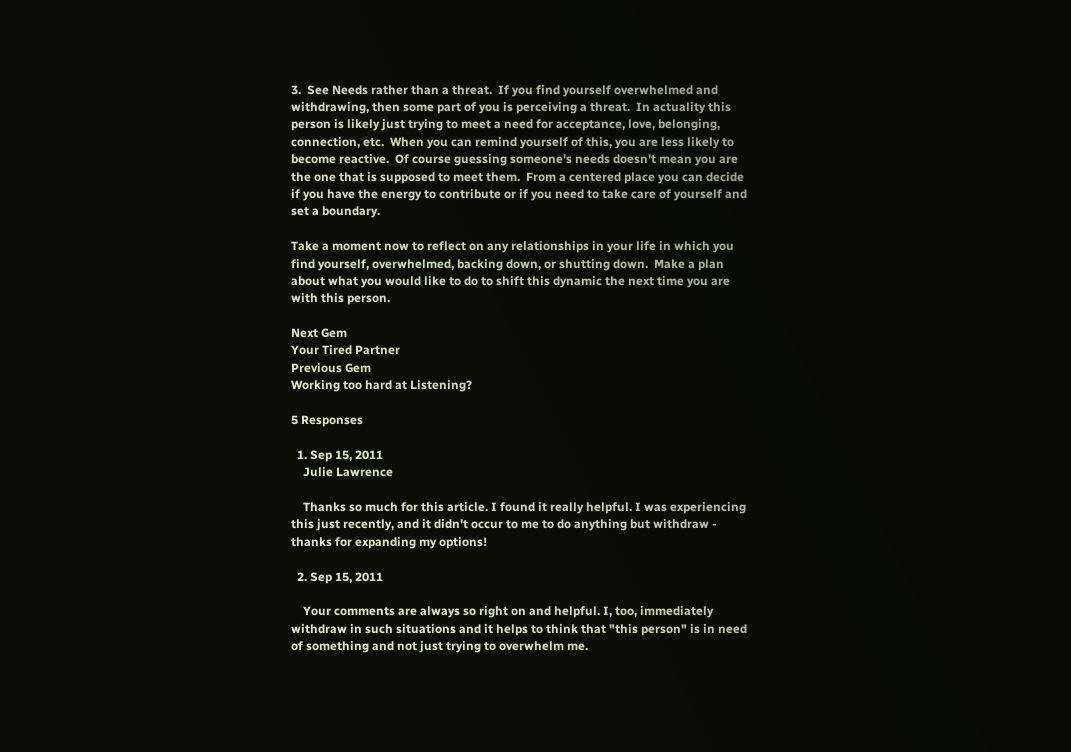3.  See Needs rather than a threat.  If you find yourself overwhelmed and withdrawing, then some part of you is perceiving a threat.  In actuality this person is likely just trying to meet a need for acceptance, love, belonging, connection, etc.  When you can remind yourself of this, you are less likely to become reactive.  Of course guessing someone's needs doesn't mean you are the one that is supposed to meet them.  From a centered place you can decide if you have the energy to contribute or if you need to take care of yourself and set a boundary.

Take a moment now to reflect on any relationships in your life in which you find yourself, overwhelmed, backing down, or shutting down.  Make a plan about what you would like to do to shift this dynamic the next time you are with this person.

Next Gem
Your Tired Partner
Previous Gem
Working too hard at Listening?

5 Responses

  1. Sep 15, 2011
    Julie Lawrence

    Thanks so much for this article. I found it really helpful. I was experiencing this just recently, and it didn't occur to me to do anything but withdraw - thanks for expanding my options!

  2. Sep 15, 2011

    Your comments are always so right on and helpful. I, too, immediately withdraw in such situations and it helps to think that "this person" is in need of something and not just trying to overwhelm me.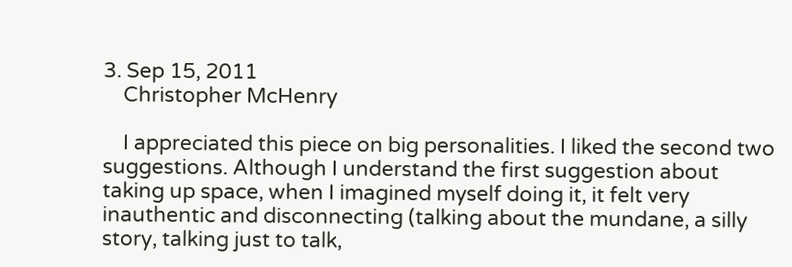3. Sep 15, 2011
    Christopher McHenry

    I appreciated this piece on big personalities. I liked the second two suggestions. Although I understand the first suggestion about taking up space, when I imagined myself doing it, it felt very inauthentic and disconnecting (talking about the mundane, a silly story, talking just to talk,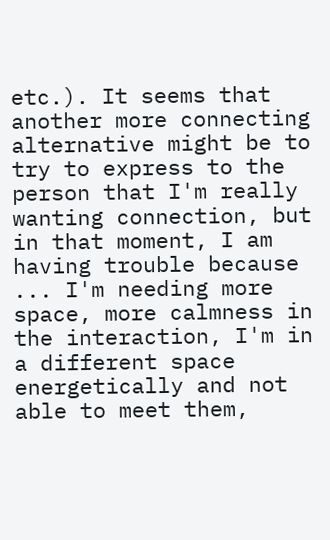etc.). It seems that another more connecting alternative might be to try to express to the person that I'm really wanting connection, but in that moment, I am having trouble because ... I'm needing more space, more calmness in the interaction, I'm in a different space energetically and not able to meet them,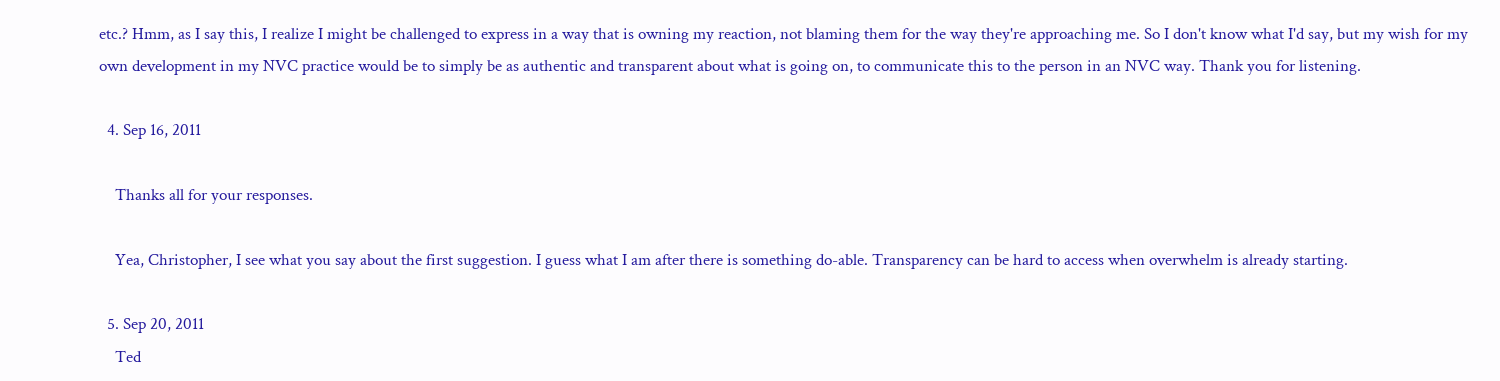etc.? Hmm, as I say this, I realize I might be challenged to express in a way that is owning my reaction, not blaming them for the way they're approaching me. So I don't know what I'd say, but my wish for my own development in my NVC practice would be to simply be as authentic and transparent about what is going on, to communicate this to the person in an NVC way. Thank you for listening.

  4. Sep 16, 2011

    Thanks all for your responses.

    Yea, Christopher, I see what you say about the first suggestion. I guess what I am after there is something do-able. Transparency can be hard to access when overwhelm is already starting.

  5. Sep 20, 2011
    Ted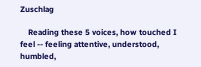Zuschlag

    Reading these 5 voices, how touched I feel -- feeling attentive, understood, humbled,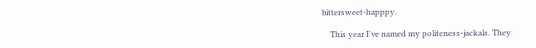bittersweet-happpy.

    This year I've named my politeness-jackals. They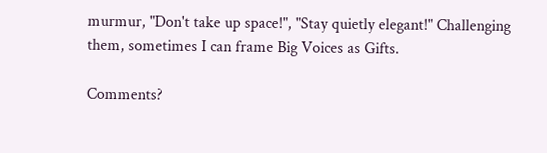murmur, "Don't take up space!", "Stay quietly elegant!" Challenging them, sometimes I can frame Big Voices as Gifts.

Comments?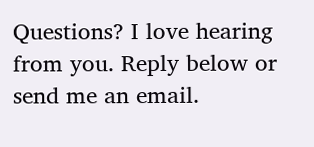Questions? I love hearing from you. Reply below or send me an email.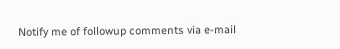Notify me of followup comments via e-mail